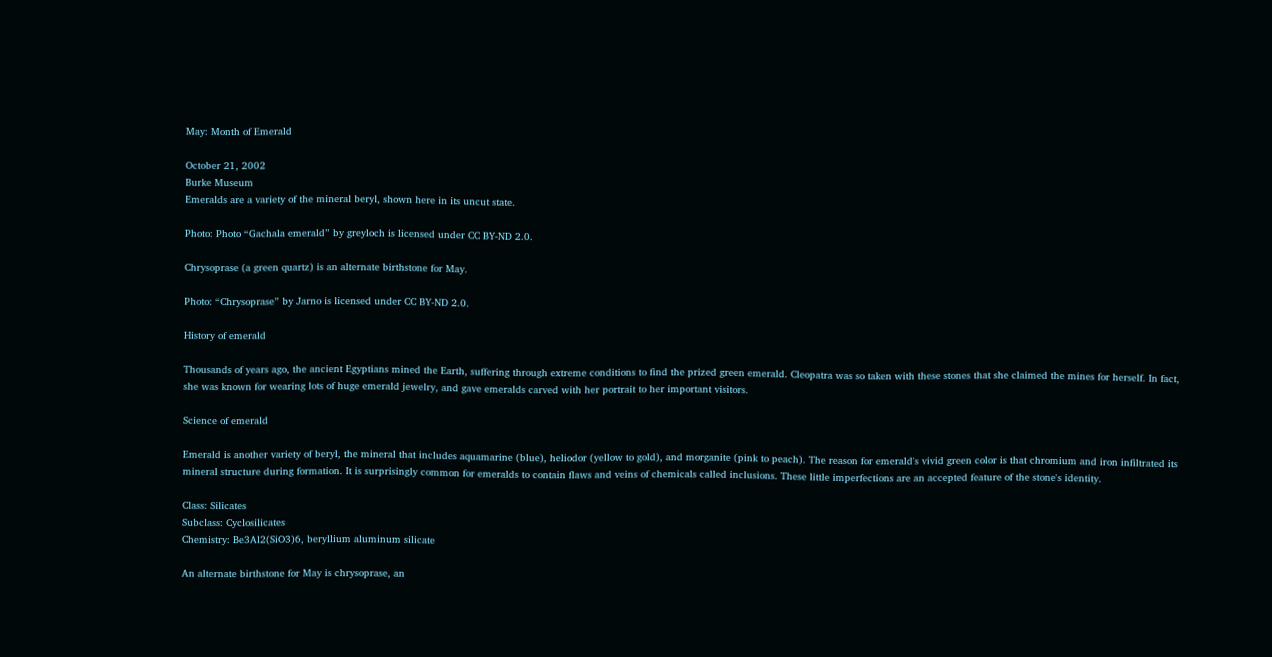May: Month of Emerald

October 21, 2002
Burke Museum
Emeralds are a variety of the mineral beryl, shown here in its uncut state.

Photo: Photo “Gachala emerald” by greyloch is licensed under CC BY-ND 2.0.

Chrysoprase (a green quartz) is an alternate birthstone for May.

Photo: “Chrysoprase” by Jarno is licensed under CC BY-ND 2.0.

History of emerald

Thousands of years ago, the ancient Egyptians mined the Earth, suffering through extreme conditions to find the prized green emerald. Cleopatra was so taken with these stones that she claimed the mines for herself. In fact, she was known for wearing lots of huge emerald jewelry, and gave emeralds carved with her portrait to her important visitors.

Science of emerald

Emerald is another variety of beryl, the mineral that includes aquamarine (blue), heliodor (yellow to gold), and morganite (pink to peach). The reason for emerald's vivid green color is that chromium and iron infiltrated its mineral structure during formation. It is surprisingly common for emeralds to contain flaws and veins of chemicals called inclusions. These little imperfections are an accepted feature of the stone's identity.

Class: Silicates
Subclass: Cyclosilicates
Chemistry: Be3Al2(SiO3)6, beryllium aluminum silicate

An alternate birthstone for May is chrysoprase, an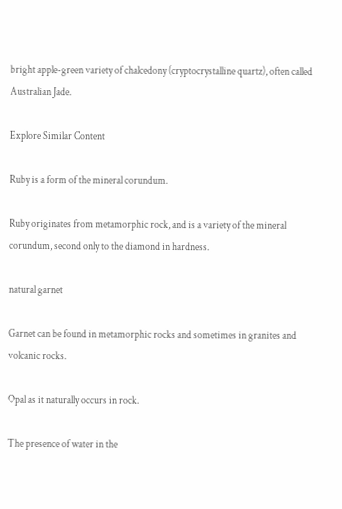bright apple-green variety of chalcedony (cryptocrystalline quartz), often called Australian Jade.

Explore Similar Content

Ruby is a form of the mineral corundum.

Ruby originates from metamorphic rock, and is a variety of the mineral corundum, second only to the diamond in hardness.

natural garnet

Garnet can be found in metamorphic rocks and sometimes in granites and volcanic rocks.

Opal as it naturally occurs in rock.

The presence of water in the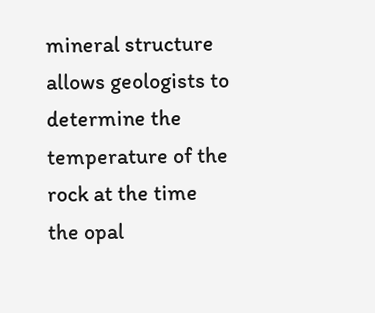mineral structure allows geologists to determine the temperature of the rock at the time the opal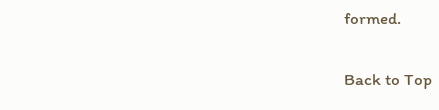formed.

Back to Top